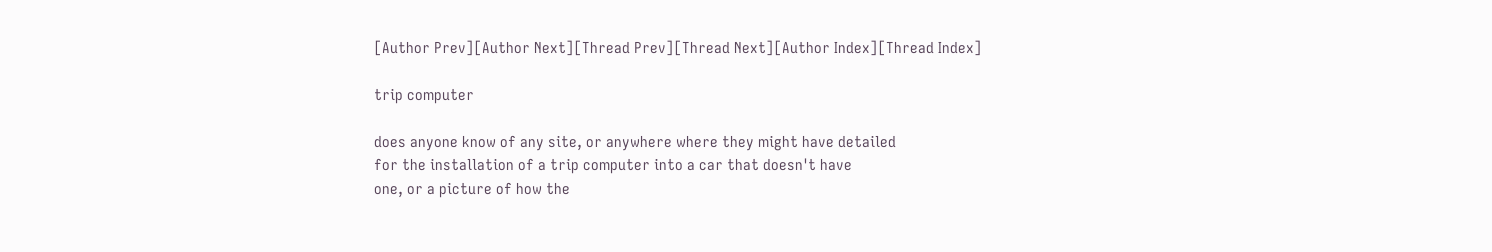[Author Prev][Author Next][Thread Prev][Thread Next][Author Index][Thread Index]

trip computer

does anyone know of any site, or anywhere where they might have detailed
for the installation of a trip computer into a car that doesn't have
one, or a picture of how the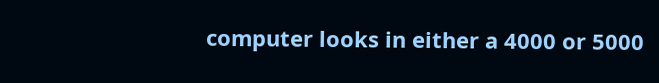computer looks in either a 4000 or 5000